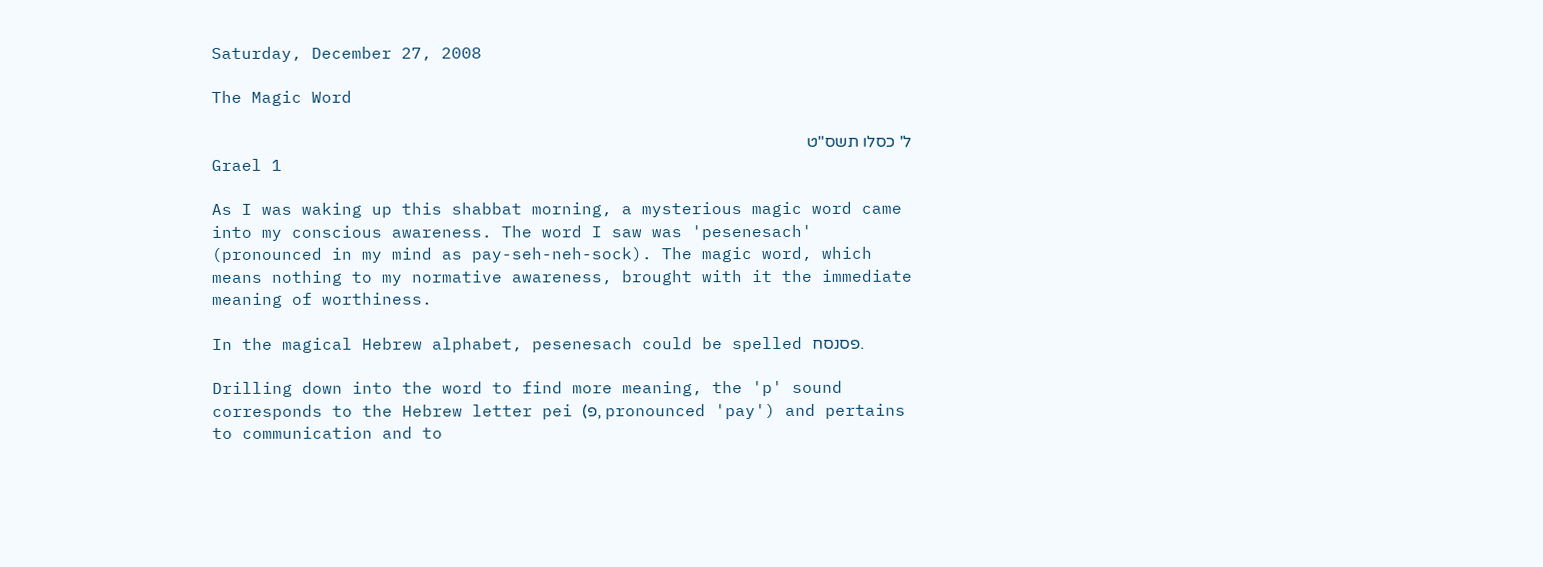Saturday, December 27, 2008

The Magic Word

ל' כסלו תשס"ט
Grael 1

As I was waking up this shabbat morning, a mysterious magic word came into my conscious awareness. The word I saw was 'pesenesach' (pronounced in my mind as pay-seh-neh-sock). The magic word, which means nothing to my normative awareness, brought with it the immediate meaning of worthiness.

In the magical Hebrew alphabet, pesenesach could be spelled פסנסח.

Drilling down into the word to find more meaning, the 'p' sound corresponds to the Hebrew letter pei (פ, pronounced 'pay') and pertains to communication and to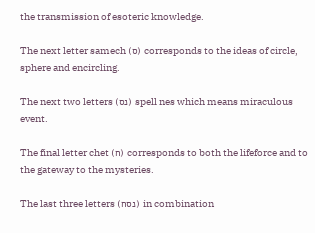the transmission of esoteric knowledge.

The next letter samech (ס) corresponds to the ideas of circle, sphere and encircling.

The next two letters (נס) spell nes which means miraculous event.

The final letter chet (ח) corresponds to both the lifeforce and to the gateway to the mysteries.

The last three letters (נסח) in combination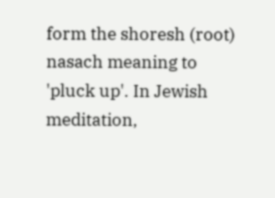form the shoresh (root) nasach meaning to 'pluck up'. In Jewish meditation,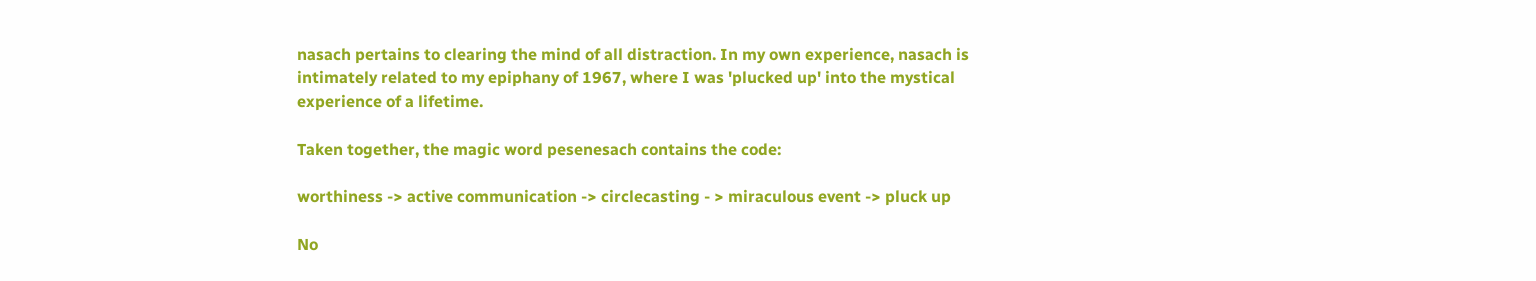nasach pertains to clearing the mind of all distraction. In my own experience, nasach is intimately related to my epiphany of 1967, where I was 'plucked up' into the mystical experience of a lifetime.

Taken together, the magic word pesenesach contains the code:

worthiness -> active communication -> circlecasting - > miraculous event -> pluck up

No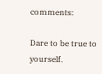comments:

Dare to be true to yourself.